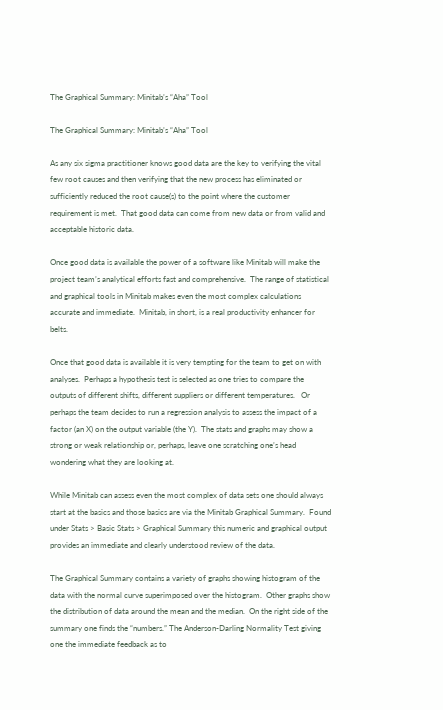The Graphical Summary: Minitab’s “Aha” Tool

The Graphical Summary: Minitab’s “Aha” Tool

As any six sigma practitioner knows good data are the key to verifying the vital few root causes and then verifying that the new process has eliminated or sufficiently reduced the root cause(s) to the point where the customer requirement is met.  That good data can come from new data or from valid and acceptable historic data.

Once good data is available the power of a software like Minitab will make the project team’s analytical efforts fast and comprehensive.  The range of statistical and graphical tools in Minitab makes even the most complex calculations accurate and immediate.  Minitab, in short, is a real productivity enhancer for belts.

Once that good data is available it is very tempting for the team to get on with analyses.  Perhaps a hypothesis test is selected as one tries to compare the outputs of different shifts, different suppliers or different temperatures.   Or perhaps the team decides to run a regression analysis to assess the impact of a factor (an X) on the output variable (the Y).  The stats and graphs may show a strong or weak relationship or, perhaps, leave one scratching one’s head wondering what they are looking at.

While Minitab can assess even the most complex of data sets one should always start at the basics and those basics are via the Minitab Graphical Summary.  Found under Stats > Basic Stats > Graphical Summary this numeric and graphical output provides an immediate and clearly understood review of the data.

The Graphical Summary contains a variety of graphs showing histogram of the data with the normal curve superimposed over the histogram.  Other graphs show the distribution of data around the mean and the median.  On the right side of the summary one finds the “numbers.” The Anderson-Darling Normality Test giving one the immediate feedback as to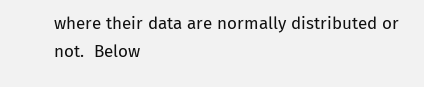where their data are normally distributed or not.  Below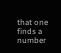that one finds a number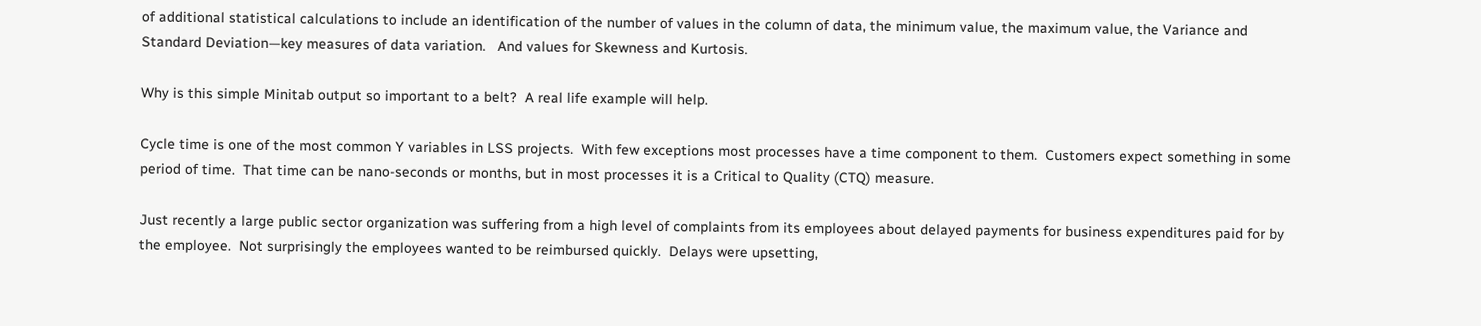of additional statistical calculations to include an identification of the number of values in the column of data, the minimum value, the maximum value, the Variance and Standard Deviation—key measures of data variation.   And values for Skewness and Kurtosis.

Why is this simple Minitab output so important to a belt?  A real life example will help.

Cycle time is one of the most common Y variables in LSS projects.  With few exceptions most processes have a time component to them.  Customers expect something in some period of time.  That time can be nano-seconds or months, but in most processes it is a Critical to Quality (CTQ) measure.

Just recently a large public sector organization was suffering from a high level of complaints from its employees about delayed payments for business expenditures paid for by the employee.  Not surprisingly the employees wanted to be reimbursed quickly.  Delays were upsetting,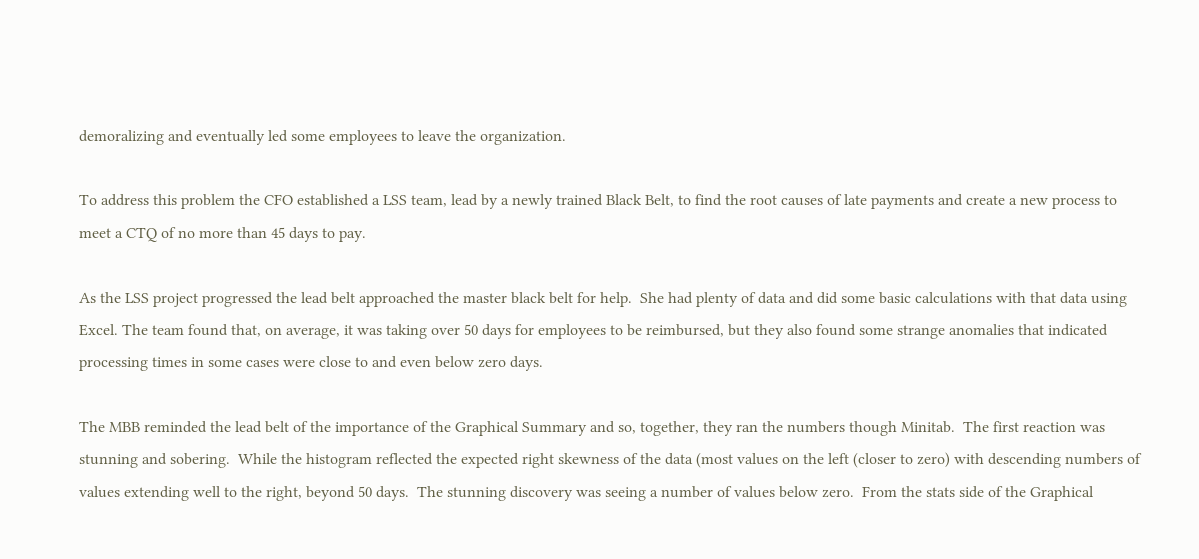demoralizing and eventually led some employees to leave the organization.

To address this problem the CFO established a LSS team, lead by a newly trained Black Belt, to find the root causes of late payments and create a new process to meet a CTQ of no more than 45 days to pay.

As the LSS project progressed the lead belt approached the master black belt for help.  She had plenty of data and did some basic calculations with that data using Excel. The team found that, on average, it was taking over 50 days for employees to be reimbursed, but they also found some strange anomalies that indicated processing times in some cases were close to and even below zero days.

The MBB reminded the lead belt of the importance of the Graphical Summary and so, together, they ran the numbers though Minitab.  The first reaction was stunning and sobering.  While the histogram reflected the expected right skewness of the data (most values on the left (closer to zero) with descending numbers of values extending well to the right, beyond 50 days.  The stunning discovery was seeing a number of values below zero.  From the stats side of the Graphical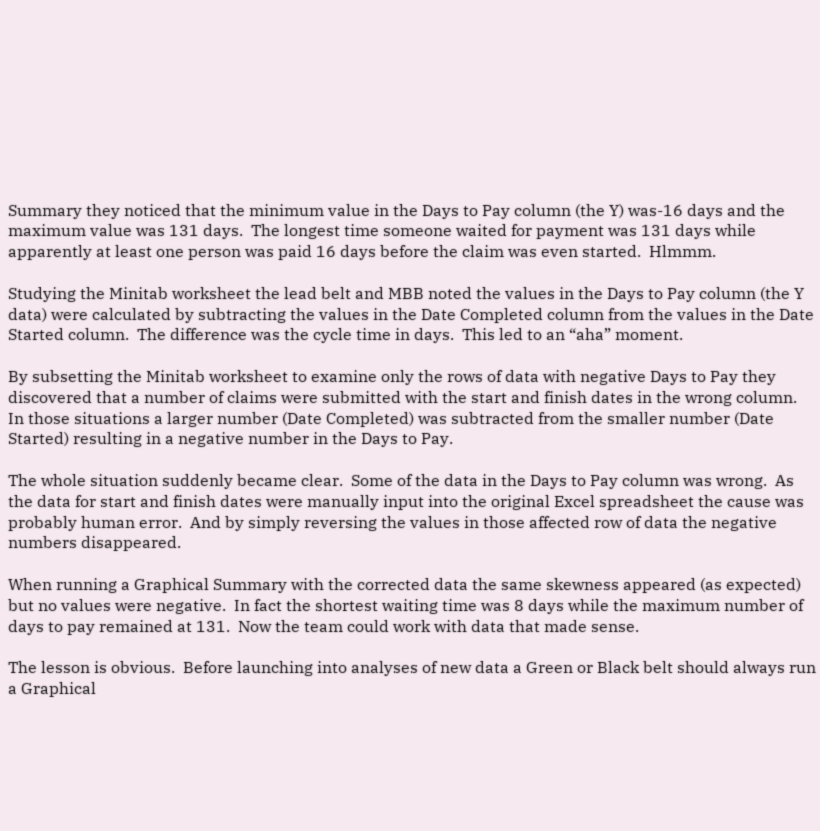Summary they noticed that the minimum value in the Days to Pay column (the Y) was-16 days and the maximum value was 131 days.  The longest time someone waited for payment was 131 days while apparently at least one person was paid 16 days before the claim was even started.  Hlmmm.

Studying the Minitab worksheet the lead belt and MBB noted the values in the Days to Pay column (the Y data) were calculated by subtracting the values in the Date Completed column from the values in the Date Started column.  The difference was the cycle time in days.  This led to an “aha” moment.

By subsetting the Minitab worksheet to examine only the rows of data with negative Days to Pay they discovered that a number of claims were submitted with the start and finish dates in the wrong column.  In those situations a larger number (Date Completed) was subtracted from the smaller number (Date Started) resulting in a negative number in the Days to Pay.

The whole situation suddenly became clear.  Some of the data in the Days to Pay column was wrong.  As the data for start and finish dates were manually input into the original Excel spreadsheet the cause was probably human error.  And by simply reversing the values in those affected row of data the negative numbers disappeared.

When running a Graphical Summary with the corrected data the same skewness appeared (as expected) but no values were negative.  In fact the shortest waiting time was 8 days while the maximum number of days to pay remained at 131.  Now the team could work with data that made sense.

The lesson is obvious.  Before launching into analyses of new data a Green or Black belt should always run a Graphical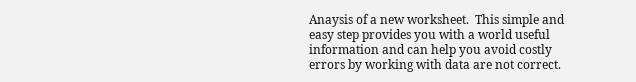Anaysis of a new worksheet.  This simple and easy step provides you with a world useful information and can help you avoid costly errors by working with data are not correct.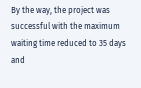By the way, the project was successful with the maximum waiting time reduced to 35 days and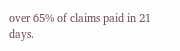over 65% of claims paid in 21 days.